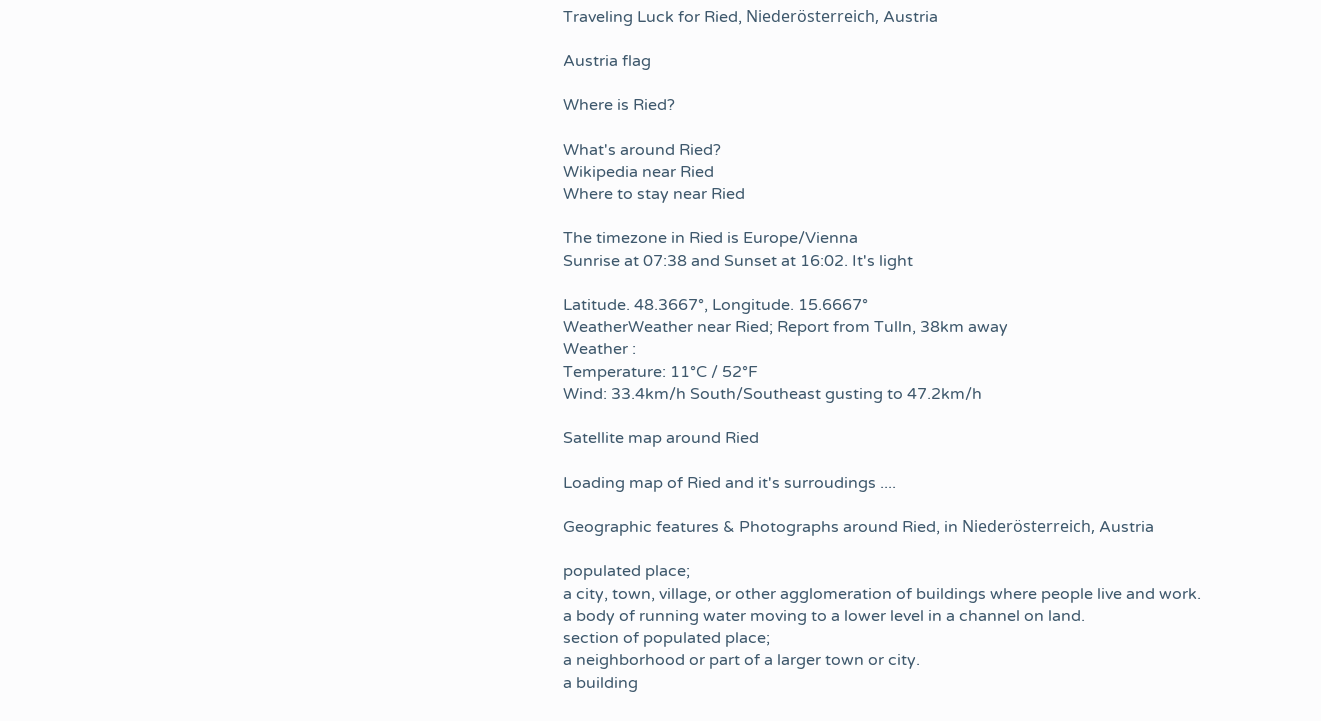Traveling Luck for Ried, Niederösterreich, Austria

Austria flag

Where is Ried?

What's around Ried?
Wikipedia near Ried
Where to stay near Ried

The timezone in Ried is Europe/Vienna
Sunrise at 07:38 and Sunset at 16:02. It's light

Latitude. 48.3667°, Longitude. 15.6667°
WeatherWeather near Ried; Report from Tulln, 38km away
Weather :
Temperature: 11°C / 52°F
Wind: 33.4km/h South/Southeast gusting to 47.2km/h

Satellite map around Ried

Loading map of Ried and it's surroudings ....

Geographic features & Photographs around Ried, in Niederösterreich, Austria

populated place;
a city, town, village, or other agglomeration of buildings where people live and work.
a body of running water moving to a lower level in a channel on land.
section of populated place;
a neighborhood or part of a larger town or city.
a building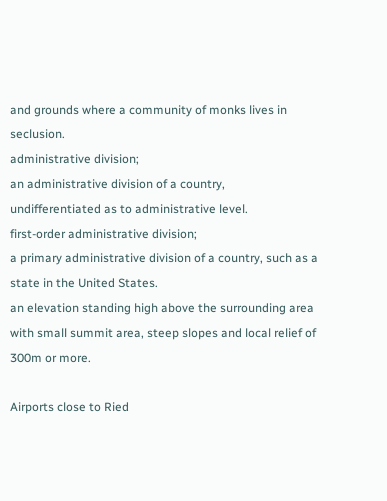and grounds where a community of monks lives in seclusion.
administrative division;
an administrative division of a country, undifferentiated as to administrative level.
first-order administrative division;
a primary administrative division of a country, such as a state in the United States.
an elevation standing high above the surrounding area with small summit area, steep slopes and local relief of 300m or more.

Airports close to Ried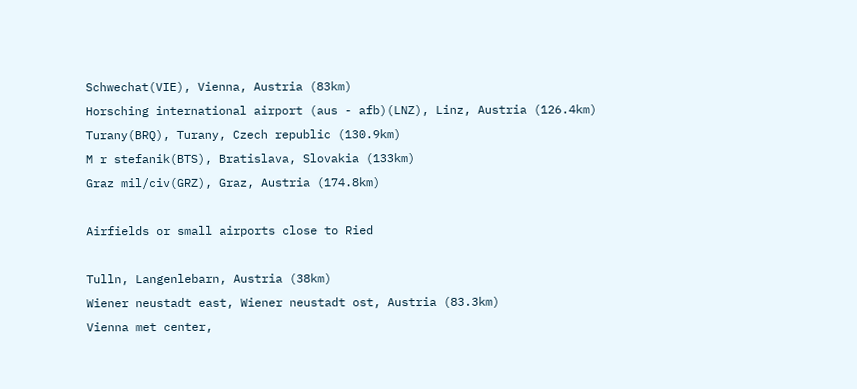Schwechat(VIE), Vienna, Austria (83km)
Horsching international airport (aus - afb)(LNZ), Linz, Austria (126.4km)
Turany(BRQ), Turany, Czech republic (130.9km)
M r stefanik(BTS), Bratislava, Slovakia (133km)
Graz mil/civ(GRZ), Graz, Austria (174.8km)

Airfields or small airports close to Ried

Tulln, Langenlebarn, Austria (38km)
Wiener neustadt east, Wiener neustadt ost, Austria (83.3km)
Vienna met center,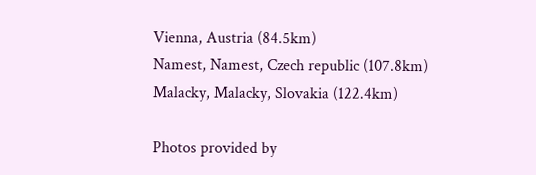Vienna, Austria (84.5km)
Namest, Namest, Czech republic (107.8km)
Malacky, Malacky, Slovakia (122.4km)

Photos provided by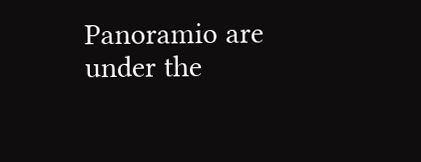Panoramio are under the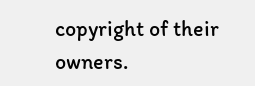copyright of their owners.